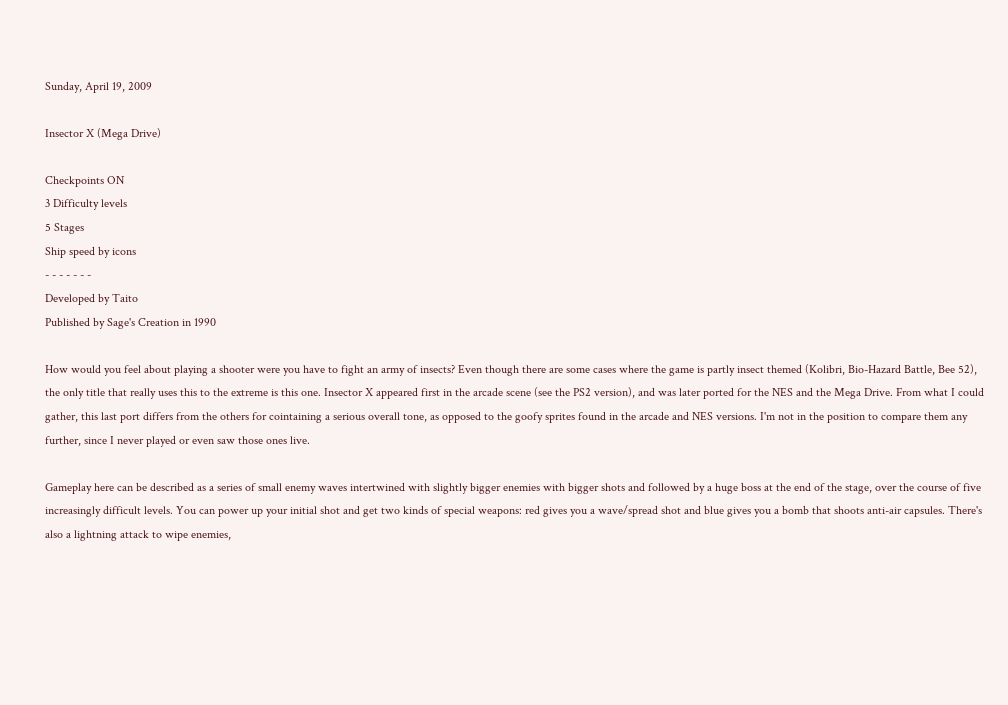Sunday, April 19, 2009

Insector X (Mega Drive)

Checkpoints ON
3 Difficulty levels
5 Stages
Ship speed by icons
- - - - - - -
Developed by Taito
Published by Sage's Creation in 1990

How would you feel about playing a shooter were you have to fight an army of insects? Even though there are some cases where the game is partly insect themed (Kolibri, Bio-Hazard Battle, Bee 52), the only title that really uses this to the extreme is this one. Insector X appeared first in the arcade scene (see the PS2 version), and was later ported for the NES and the Mega Drive. From what I could gather, this last port differs from the others for cointaining a serious overall tone, as opposed to the goofy sprites found in the arcade and NES versions. I'm not in the position to compare them any further, since I never played or even saw those ones live.

Gameplay here can be described as a series of small enemy waves intertwined with slightly bigger enemies with bigger shots and followed by a huge boss at the end of the stage, over the course of five increasingly difficult levels. You can power up your initial shot and get two kinds of special weapons: red gives you a wave/spread shot and blue gives you a bomb that shoots anti-air capsules. There's also a lightning attack to wipe enemies,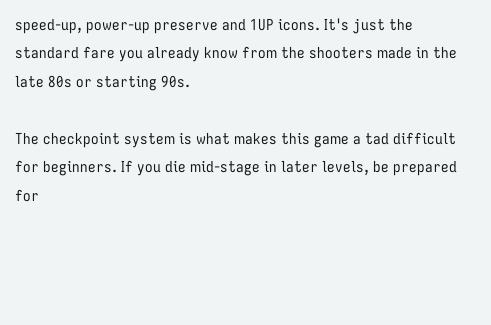speed-up, power-up preserve and 1UP icons. It's just the standard fare you already know from the shooters made in the late 80s or starting 90s.

The checkpoint system is what makes this game a tad difficult for beginners. If you die mid-stage in later levels, be prepared for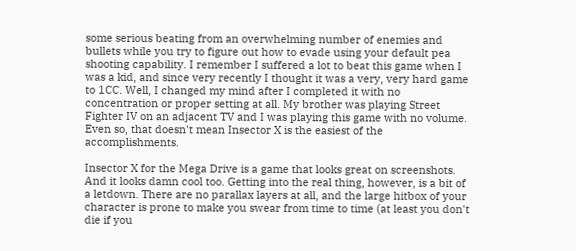some serious beating from an overwhelming number of enemies and bullets while you try to figure out how to evade using your default pea shooting capability. I remember I suffered a lot to beat this game when I was a kid, and since very recently I thought it was a very, very hard game to 1CC. Well, I changed my mind after I completed it with no concentration or proper setting at all. My brother was playing Street Fighter IV on an adjacent TV and I was playing this game with no volume. Even so, that doesn't mean Insector X is the easiest of the accomplishments.

Insector X for the Mega Drive is a game that looks great on screenshots. And it looks damn cool too. Getting into the real thing, however, is a bit of a letdown. There are no parallax layers at all, and the large hitbox of your character is prone to make you swear from time to time (at least you don't die if you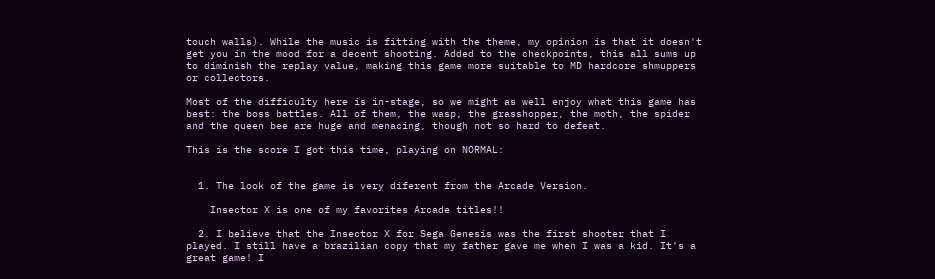touch walls). While the music is fitting with the theme, my opinion is that it doesn't get you in the mood for a decent shooting. Added to the checkpoints, this all sums up to diminish the replay value, making this game more suitable to MD hardcore shmuppers or collectors.

Most of the difficulty here is in-stage, so we might as well enjoy what this game has best: the boss battles. All of them, the wasp, the grasshopper, the moth, the spider and the queen bee are huge and menacing, though not so hard to defeat.

This is the score I got this time, playing on NORMAL:


  1. The look of the game is very diferent from the Arcade Version.

    Insector X is one of my favorites Arcade titles!!

  2. I believe that the Insector X for Sega Genesis was the first shooter that I played. I still have a brazilian copy that my father gave me when I was a kid. It's a great game! I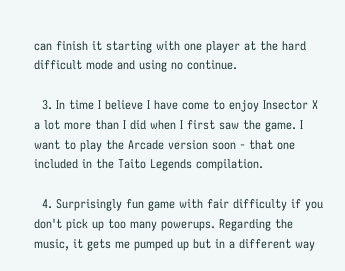can finish it starting with one player at the hard difficult mode and using no continue.

  3. In time I believe I have come to enjoy Insector X a lot more than I did when I first saw the game. I want to play the Arcade version soon - that one included in the Taito Legends compilation.

  4. Surprisingly fun game with fair difficulty if you don't pick up too many powerups. Regarding the music, it gets me pumped up but in a different way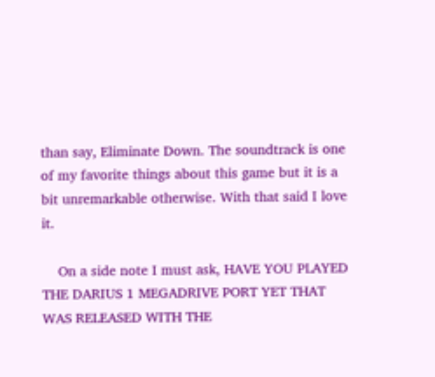than say, Eliminate Down. The soundtrack is one of my favorite things about this game but it is a bit unremarkable otherwise. With that said I love it.

    On a side note I must ask, HAVE YOU PLAYED THE DARIUS 1 MEGADRIVE PORT YET THAT WAS RELEASED WITH THE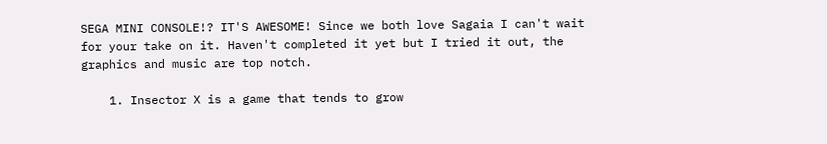SEGA MINI CONSOLE!? IT'S AWESOME! Since we both love Sagaia I can't wait for your take on it. Haven't completed it yet but I tried it out, the graphics and music are top notch.

    1. Insector X is a game that tends to grow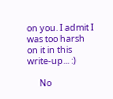on you. I admit I was too harsh on it in this write-up... :)

      No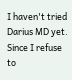I haven't tried Darius MD yet. Since I refuse to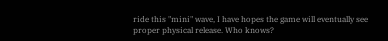ride this "mini" wave, I have hopes the game will eventually see proper physical release. Who knows?